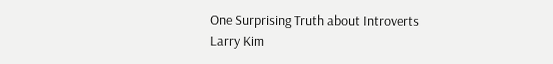One Surprising Truth about Introverts
Larry Kim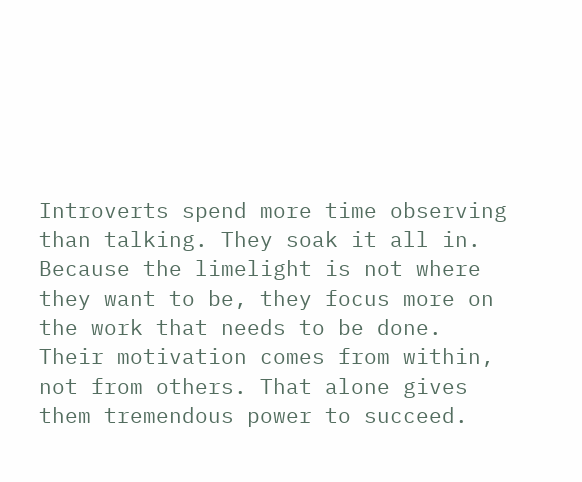Introverts spend more time observing than talking. They soak it all in. Because the limelight is not where they want to be, they focus more on the work that needs to be done. Their motivation comes from within, not from others. That alone gives them tremendous power to succeed.